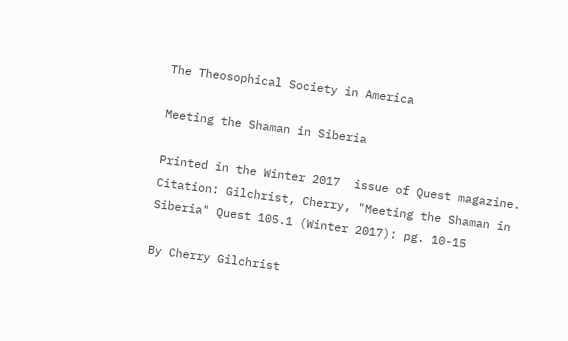The Theosophical Society in America

Meeting the Shaman in Siberia

Printed in the Winter 2017  issue of Quest magazine.
Citation: Gilchrist, Cherry, "Meeting the Shaman in Siberia" Quest 105.1 (Winter 2017): pg. 10-15

By Cherry Gilchrist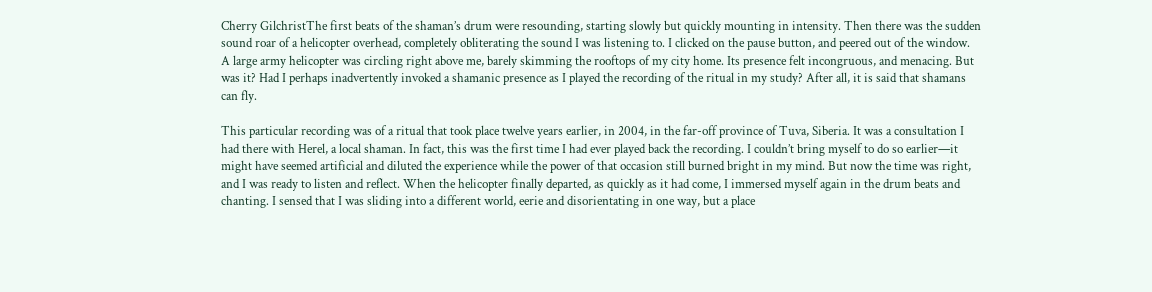Cherry GilchristThe first beats of the shaman’s drum were resounding, starting slowly but quickly mounting in intensity. Then there was the sudden sound roar of a helicopter overhead, completely obliterating the sound I was listening to. I clicked on the pause button, and peered out of the window. A large army helicopter was circling right above me, barely skimming the rooftops of my city home. Its presence felt incongruous, and menacing. But was it? Had I perhaps inadvertently invoked a shamanic presence as I played the recording of the ritual in my study? After all, it is said that shamans can fly.

This particular recording was of a ritual that took place twelve years earlier, in 2004, in the far-off province of Tuva, Siberia. It was a consultation I had there with Herel, a local shaman. In fact, this was the first time I had ever played back the recording. I couldn’t bring myself to do so earlier—it might have seemed artificial and diluted the experience while the power of that occasion still burned bright in my mind. But now the time was right, and I was ready to listen and reflect. When the helicopter finally departed, as quickly as it had come, I immersed myself again in the drum beats and chanting. I sensed that I was sliding into a different world, eerie and disorientating in one way, but a place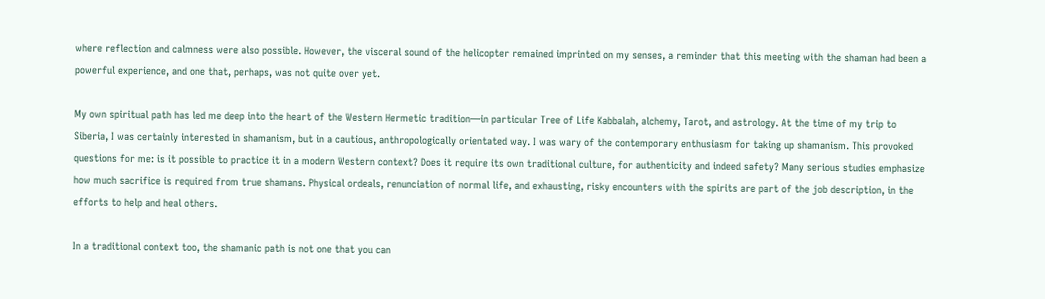where reflection and calmness were also possible. However, the visceral sound of the helicopter remained imprinted on my senses, a reminder that this meeting with the shaman had been a powerful experience, and one that, perhaps, was not quite over yet.

My own spiritual path has led me deep into the heart of the Western Hermetic tradition—in particular Tree of Life Kabbalah, alchemy, Tarot, and astrology. At the time of my trip to Siberia, I was certainly interested in shamanism, but in a cautious, anthropologically orientated way. I was wary of the contemporary enthusiasm for taking up shamanism. This provoked questions for me: is it possible to practice it in a modern Western context? Does it require its own traditional culture, for authenticity and indeed safety? Many serious studies emphasize how much sacrifice is required from true shamans. Physical ordeals, renunciation of normal life, and exhausting, risky encounters with the spirits are part of the job description, in the efforts to help and heal others.

In a traditional context too, the shamanic path is not one that you can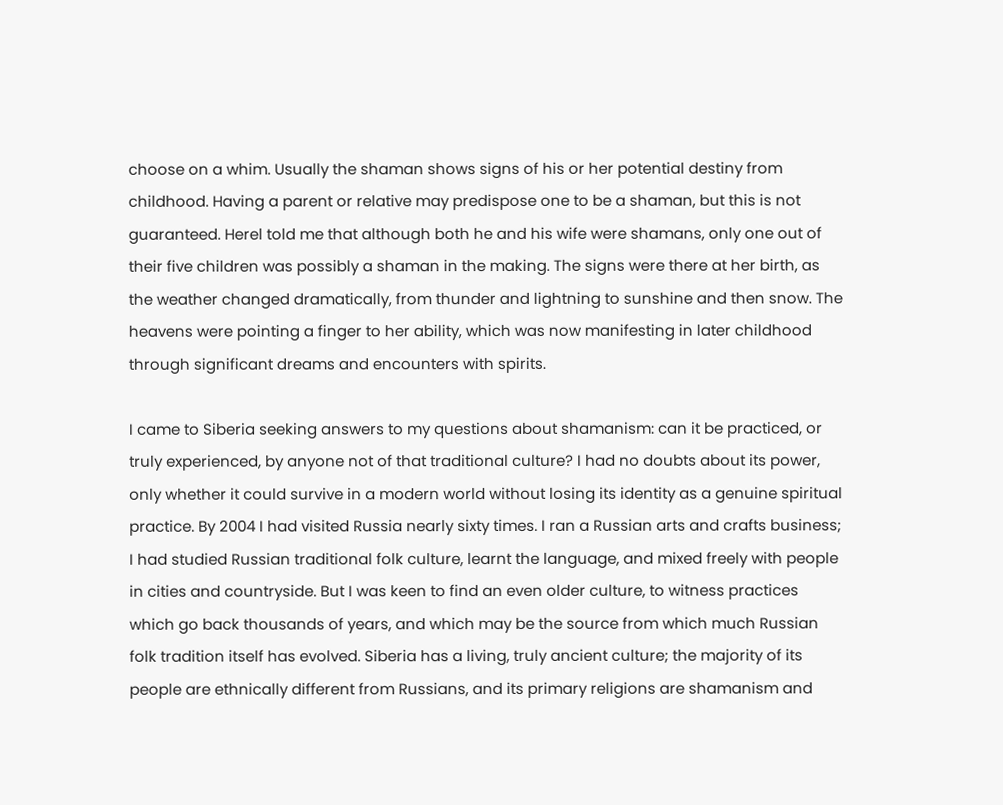choose on a whim. Usually the shaman shows signs of his or her potential destiny from childhood. Having a parent or relative may predispose one to be a shaman, but this is not guaranteed. Herel told me that although both he and his wife were shamans, only one out of their five children was possibly a shaman in the making. The signs were there at her birth, as the weather changed dramatically, from thunder and lightning to sunshine and then snow. The heavens were pointing a finger to her ability, which was now manifesting in later childhood through significant dreams and encounters with spirits.

I came to Siberia seeking answers to my questions about shamanism: can it be practiced, or truly experienced, by anyone not of that traditional culture? I had no doubts about its power, only whether it could survive in a modern world without losing its identity as a genuine spiritual practice. By 2004 I had visited Russia nearly sixty times. I ran a Russian arts and crafts business; I had studied Russian traditional folk culture, learnt the language, and mixed freely with people in cities and countryside. But I was keen to find an even older culture, to witness practices which go back thousands of years, and which may be the source from which much Russian folk tradition itself has evolved. Siberia has a living, truly ancient culture; the majority of its people are ethnically different from Russians, and its primary religions are shamanism and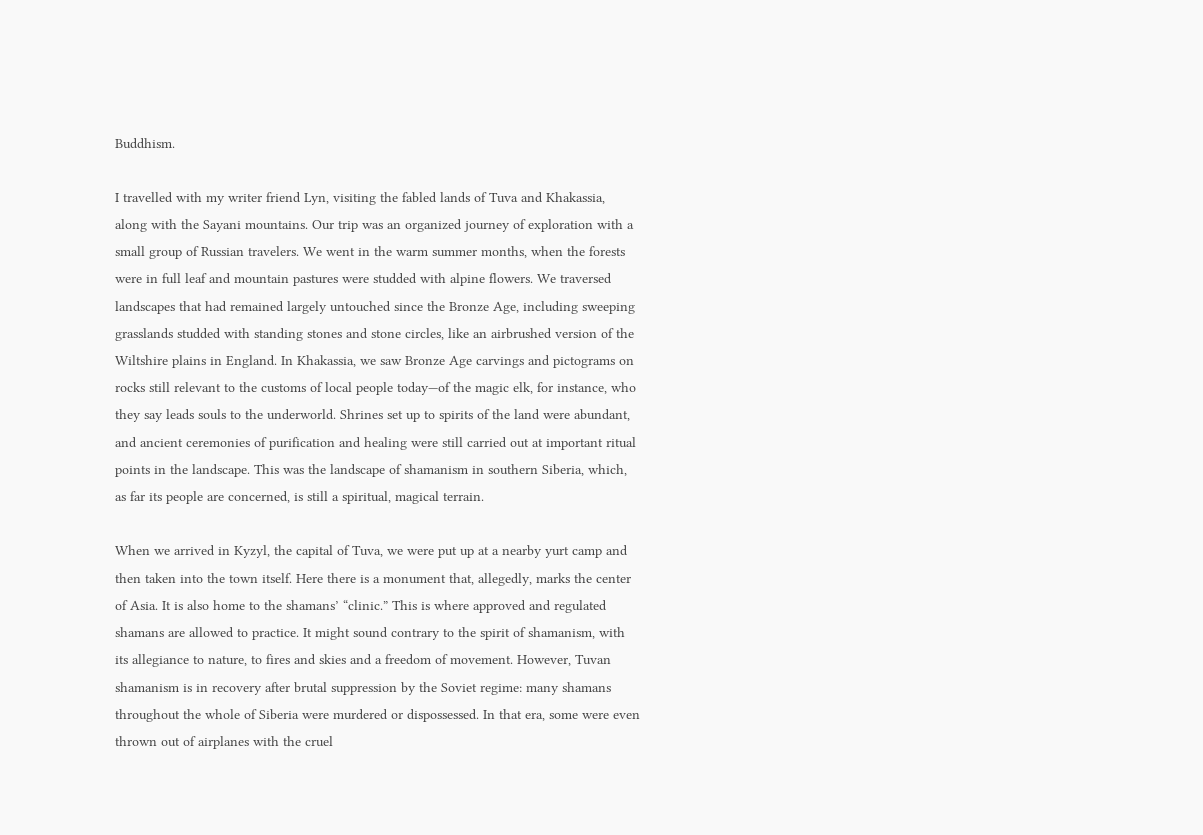Buddhism.

I travelled with my writer friend Lyn, visiting the fabled lands of Tuva and Khakassia, along with the Sayani mountains. Our trip was an organized journey of exploration with a small group of Russian travelers. We went in the warm summer months, when the forests were in full leaf and mountain pastures were studded with alpine flowers. We traversed landscapes that had remained largely untouched since the Bronze Age, including sweeping grasslands studded with standing stones and stone circles, like an airbrushed version of the Wiltshire plains in England. In Khakassia, we saw Bronze Age carvings and pictograms on rocks still relevant to the customs of local people today—of the magic elk, for instance, who they say leads souls to the underworld. Shrines set up to spirits of the land were abundant, and ancient ceremonies of purification and healing were still carried out at important ritual points in the landscape. This was the landscape of shamanism in southern Siberia, which, as far its people are concerned, is still a spiritual, magical terrain.

When we arrived in Kyzyl, the capital of Tuva, we were put up at a nearby yurt camp and then taken into the town itself. Here there is a monument that, allegedly, marks the center of Asia. It is also home to the shamans’ “clinic.” This is where approved and regulated shamans are allowed to practice. It might sound contrary to the spirit of shamanism, with its allegiance to nature, to fires and skies and a freedom of movement. However, Tuvan shamanism is in recovery after brutal suppression by the Soviet regime: many shamans throughout the whole of Siberia were murdered or dispossessed. In that era, some were even thrown out of airplanes with the cruel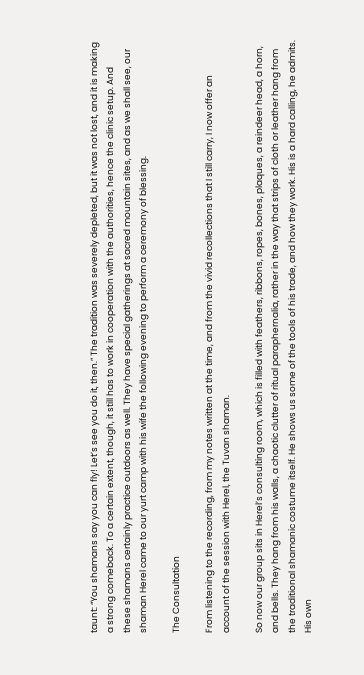taunt: “You shamans say you can fly! Let’s see you do it, then.” The tradition was severely depleted, but it was not lost, and it is making a strong comeback. To a certain extent, though, it still has to work in cooperation with the authorities, hence the clinic setup. And these shamans certainly practice outdoors as well. They have special gatherings at sacred mountain sites, and as we shall see, our shaman Herel came to our yurt camp with his wife the following evening to perform a ceremony of blessing.

The Consultation

From listening to the recording, from my notes written at the time, and from the vivid recollections that I still carry, I now offer an account of the session with Herel, the Tuvan shaman.

So now our group sits in Herel’s consulting room, which is filled with feathers, ribbons, ropes, bones, plaques, a reindeer head, a horn, and bells. They hang from his walls, a chaotic clutter of ritual paraphernalia, rather in the way that strips of cloth or leather hang from the traditional shamanic costume itself. He shows us some of the tools of his trade, and how they work. His is a hard calling, he admits. His own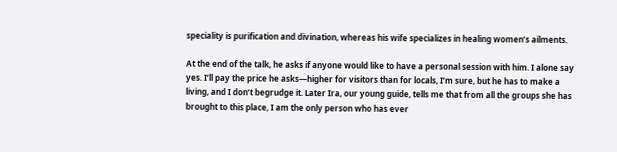speciality is purification and divination, whereas his wife specializes in healing women’s ailments.

At the end of the talk, he asks if anyone would like to have a personal session with him. I alone say yes. I’ll pay the price he asks—higher for visitors than for locals, I’m sure, but he has to make a living, and I don’t begrudge it. Later Ira, our young guide, tells me that from all the groups she has brought to this place, I am the only person who has ever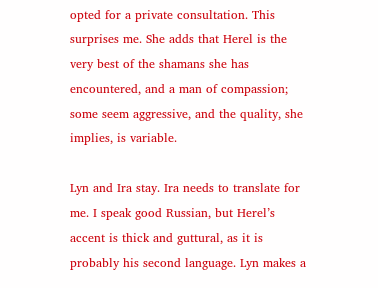opted for a private consultation. This surprises me. She adds that Herel is the very best of the shamans she has encountered, and a man of compassion; some seem aggressive, and the quality, she implies, is variable.

Lyn and Ira stay. Ira needs to translate for me. I speak good Russian, but Herel’s accent is thick and guttural, as it is probably his second language. Lyn makes a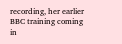recording, her earlier BBC training coming in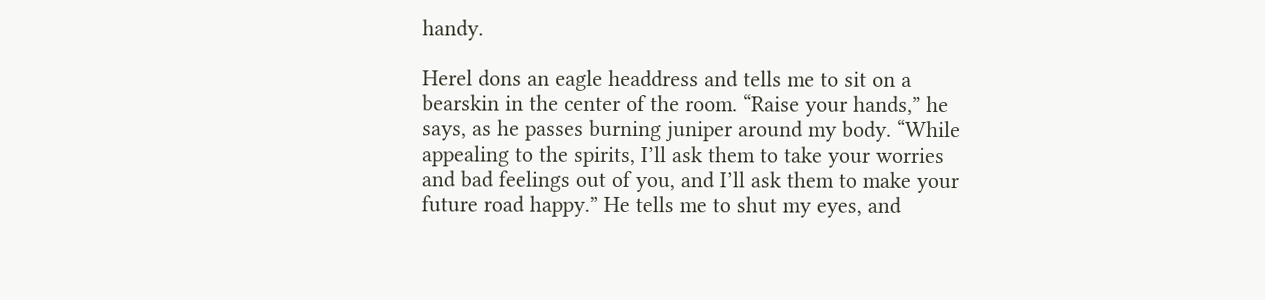handy.

Herel dons an eagle headdress and tells me to sit on a bearskin in the center of the room. “Raise your hands,” he says, as he passes burning juniper around my body. “While appealing to the spirits, I’ll ask them to take your worries and bad feelings out of you, and I’ll ask them to make your future road happy.” He tells me to shut my eyes, and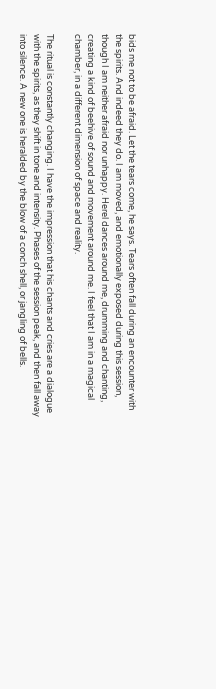bids me not to be afraid. Let the tears come, he says. Tears often fall during an encounter with the spirits. And indeed they do. I am moved, and emotionally exposed during this session, though I am neither afraid nor unhappy. Herel dances around me, drumming and chanting, creating a kind of beehive of sound and movement around me. I feel that I am in a magical chamber, in a different dimension of space and reality.

The ritual is constantly changing. I have the impression that his chants and cries are a dialogue with the spirits, as they shift in tone and intensity. Phases of the session peak, and then fall away into silence. A new one is heralded by the blow of a conch shell, or jangling of bells.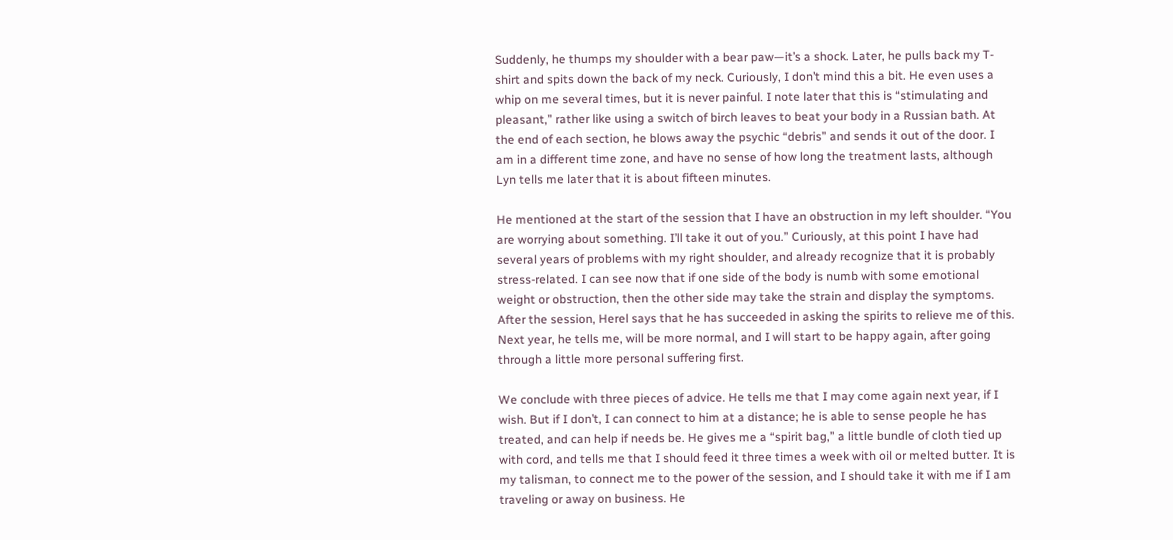Suddenly, he thumps my shoulder with a bear paw—it’s a shock. Later, he pulls back my T-shirt and spits down the back of my neck. Curiously, I don’t mind this a bit. He even uses a whip on me several times, but it is never painful. I note later that this is “stimulating and pleasant,” rather like using a switch of birch leaves to beat your body in a Russian bath. At the end of each section, he blows away the psychic “debris” and sends it out of the door. I am in a different time zone, and have no sense of how long the treatment lasts, although Lyn tells me later that it is about fifteen minutes.

He mentioned at the start of the session that I have an obstruction in my left shoulder. “You are worrying about something. I’ll take it out of you.” Curiously, at this point I have had several years of problems with my right shoulder, and already recognize that it is probably stress-related. I can see now that if one side of the body is numb with some emotional weight or obstruction, then the other side may take the strain and display the symptoms. After the session, Herel says that he has succeeded in asking the spirits to relieve me of this. Next year, he tells me, will be more normal, and I will start to be happy again, after going through a little more personal suffering first.

We conclude with three pieces of advice. He tells me that I may come again next year, if I wish. But if I don’t, I can connect to him at a distance; he is able to sense people he has treated, and can help if needs be. He gives me a “spirit bag,” a little bundle of cloth tied up with cord, and tells me that I should feed it three times a week with oil or melted butter. It is my talisman, to connect me to the power of the session, and I should take it with me if I am traveling or away on business. He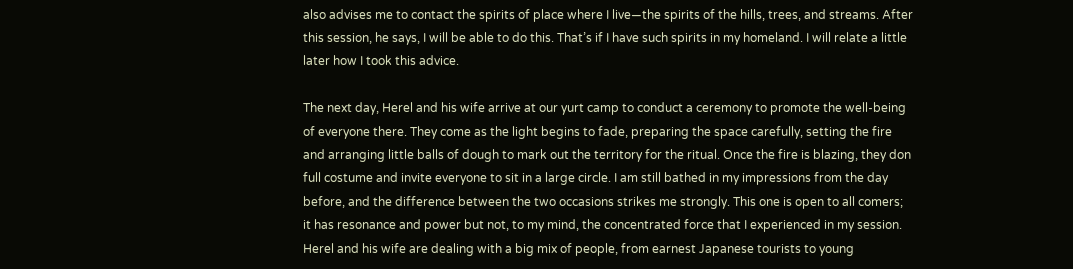also advises me to contact the spirits of place where I live—the spirits of the hills, trees, and streams. After this session, he says, I will be able to do this. That’s if I have such spirits in my homeland. I will relate a little later how I took this advice.

The next day, Herel and his wife arrive at our yurt camp to conduct a ceremony to promote the well-being of everyone there. They come as the light begins to fade, preparing the space carefully, setting the fire and arranging little balls of dough to mark out the territory for the ritual. Once the fire is blazing, they don full costume and invite everyone to sit in a large circle. I am still bathed in my impressions from the day before, and the difference between the two occasions strikes me strongly. This one is open to all comers; it has resonance and power but not, to my mind, the concentrated force that I experienced in my session. Herel and his wife are dealing with a big mix of people, from earnest Japanese tourists to young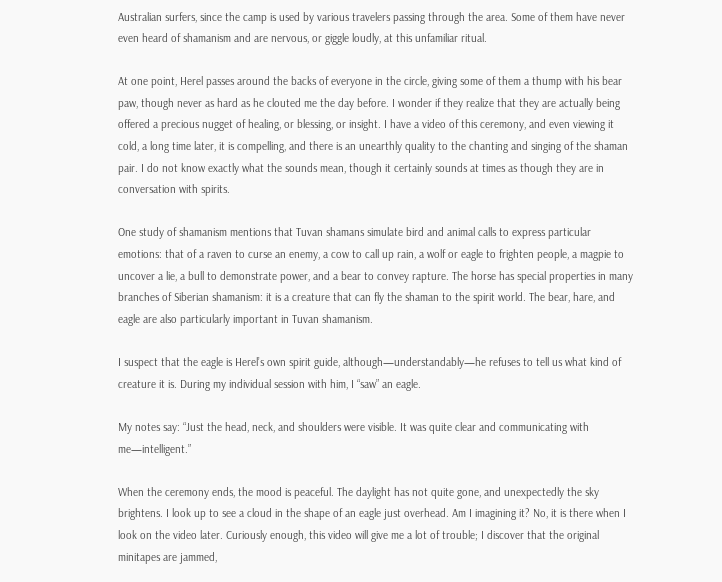Australian surfers, since the camp is used by various travelers passing through the area. Some of them have never even heard of shamanism and are nervous, or giggle loudly, at this unfamiliar ritual.

At one point, Herel passes around the backs of everyone in the circle, giving some of them a thump with his bear paw, though never as hard as he clouted me the day before. I wonder if they realize that they are actually being offered a precious nugget of healing, or blessing, or insight. I have a video of this ceremony, and even viewing it cold, a long time later, it is compelling, and there is an unearthly quality to the chanting and singing of the shaman pair. I do not know exactly what the sounds mean, though it certainly sounds at times as though they are in conversation with spirits.

One study of shamanism mentions that Tuvan shamans simulate bird and animal calls to express particular emotions: that of a raven to curse an enemy, a cow to call up rain, a wolf or eagle to frighten people, a magpie to uncover a lie, a bull to demonstrate power, and a bear to convey rapture. The horse has special properties in many branches of Siberian shamanism: it is a creature that can fly the shaman to the spirit world. The bear, hare, and eagle are also particularly important in Tuvan shamanism.

I suspect that the eagle is Herel’s own spirit guide, although—understandably—he refuses to tell us what kind of creature it is. During my individual session with him, I “saw” an eagle.

My notes say: “Just the head, neck, and shoulders were visible. It was quite clear and communicating with me—intelligent.”

When the ceremony ends, the mood is peaceful. The daylight has not quite gone, and unexpectedly the sky brightens. I look up to see a cloud in the shape of an eagle just overhead. Am I imagining it? No, it is there when I look on the video later. Curiously enough, this video will give me a lot of trouble; I discover that the original minitapes are jammed,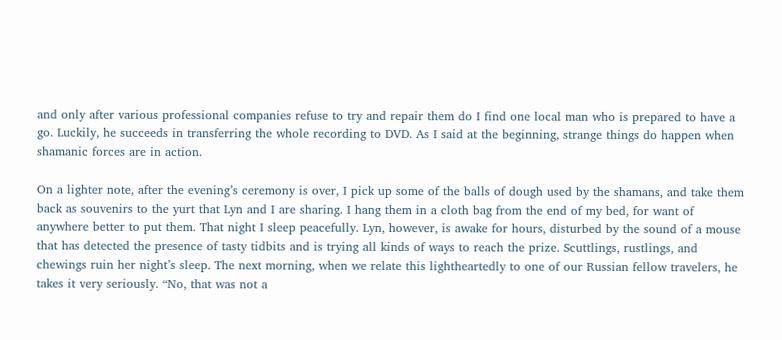and only after various professional companies refuse to try and repair them do I find one local man who is prepared to have a go. Luckily, he succeeds in transferring the whole recording to DVD. As I said at the beginning, strange things do happen when shamanic forces are in action.

On a lighter note, after the evening’s ceremony is over, I pick up some of the balls of dough used by the shamans, and take them back as souvenirs to the yurt that Lyn and I are sharing. I hang them in a cloth bag from the end of my bed, for want of anywhere better to put them. That night I sleep peacefully. Lyn, however, is awake for hours, disturbed by the sound of a mouse that has detected the presence of tasty tidbits and is trying all kinds of ways to reach the prize. Scuttlings, rustlings, and chewings ruin her night’s sleep. The next morning, when we relate this lightheartedly to one of our Russian fellow travelers, he takes it very seriously. “No, that was not a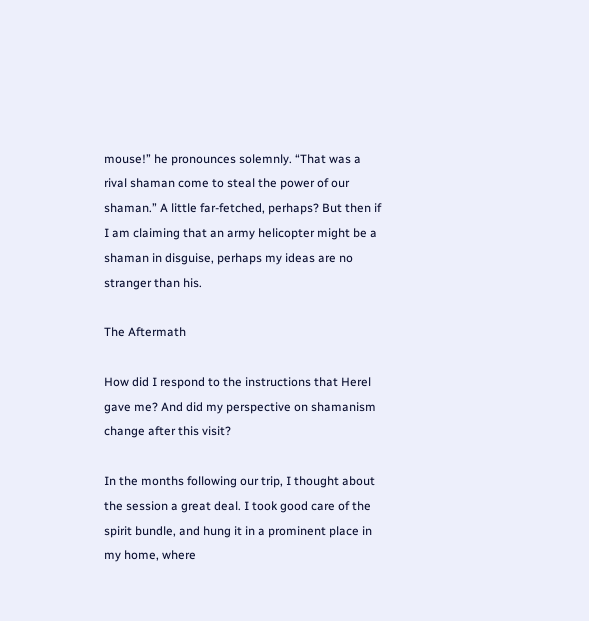mouse!” he pronounces solemnly. “That was a rival shaman come to steal the power of our shaman.” A little far-fetched, perhaps? But then if I am claiming that an army helicopter might be a shaman in disguise, perhaps my ideas are no stranger than his.

The Aftermath

How did I respond to the instructions that Herel gave me? And did my perspective on shamanism change after this visit?

In the months following our trip, I thought about the session a great deal. I took good care of the spirit bundle, and hung it in a prominent place in my home, where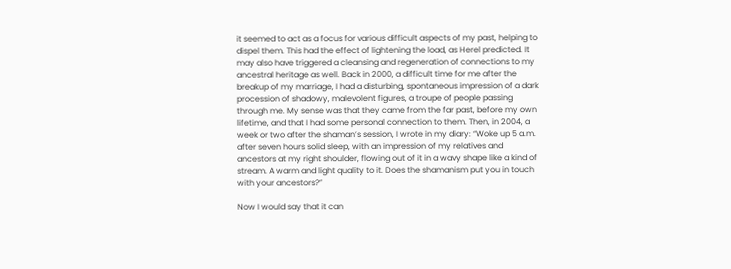it seemed to act as a focus for various difficult aspects of my past, helping to dispel them. This had the effect of lightening the load, as Herel predicted. It may also have triggered a cleansing and regeneration of connections to my ancestral heritage as well. Back in 2000, a difficult time for me after the breakup of my marriage, I had a disturbing, spontaneous impression of a dark procession of shadowy, malevolent figures, a troupe of people passing through me. My sense was that they came from the far past, before my own lifetime, and that I had some personal connection to them. Then, in 2004, a week or two after the shaman’s session, I wrote in my diary: “Woke up 5 a.m. after seven hours solid sleep, with an impression of my relatives and ancestors at my right shoulder, flowing out of it in a wavy shape like a kind of stream. A warm and light quality to it. Does the shamanism put you in touch with your ancestors?”

Now I would say that it can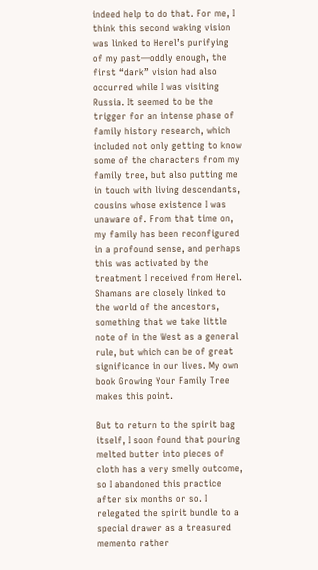indeed help to do that. For me, I think this second waking vision was linked to Herel’s purifying of my past—oddly enough, the first “dark” vision had also occurred while I was visiting Russia. It seemed to be the trigger for an intense phase of family history research, which included not only getting to know some of the characters from my family tree, but also putting me in touch with living descendants, cousins whose existence I was unaware of. From that time on, my family has been reconfigured in a profound sense, and perhaps this was activated by the treatment I received from Herel. Shamans are closely linked to the world of the ancestors, something that we take little note of in the West as a general rule, but which can be of great significance in our lives. My own book Growing Your Family Tree makes this point.

But to return to the spirit bag itself, I soon found that pouring melted butter into pieces of cloth has a very smelly outcome, so I abandoned this practice after six months or so. I relegated the spirit bundle to a special drawer as a treasured memento rather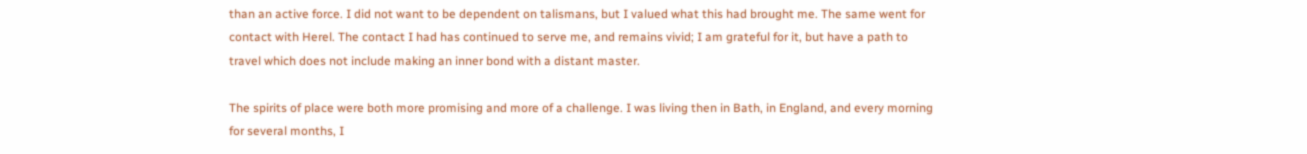than an active force. I did not want to be dependent on talismans, but I valued what this had brought me. The same went for contact with Herel. The contact I had has continued to serve me, and remains vivid; I am grateful for it, but have a path to travel which does not include making an inner bond with a distant master.

The spirits of place were both more promising and more of a challenge. I was living then in Bath, in England, and every morning for several months, I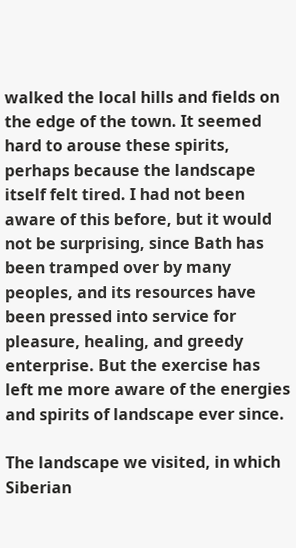walked the local hills and fields on the edge of the town. It seemed hard to arouse these spirits, perhaps because the landscape itself felt tired. I had not been aware of this before, but it would not be surprising, since Bath has been tramped over by many peoples, and its resources have been pressed into service for pleasure, healing, and greedy enterprise. But the exercise has left me more aware of the energies and spirits of landscape ever since.

The landscape we visited, in which Siberian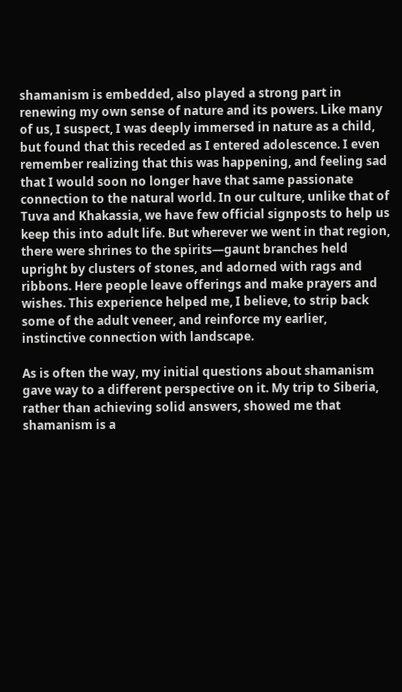shamanism is embedded, also played a strong part in renewing my own sense of nature and its powers. Like many of us, I suspect, I was deeply immersed in nature as a child, but found that this receded as I entered adolescence. I even remember realizing that this was happening, and feeling sad that I would soon no longer have that same passionate connection to the natural world. In our culture, unlike that of Tuva and Khakassia, we have few official signposts to help us keep this into adult life. But wherever we went in that region, there were shrines to the spirits—gaunt branches held upright by clusters of stones, and adorned with rags and ribbons. Here people leave offerings and make prayers and wishes. This experience helped me, I believe, to strip back some of the adult veneer, and reinforce my earlier, instinctive connection with landscape.

As is often the way, my initial questions about shamanism gave way to a different perspective on it. My trip to Siberia, rather than achieving solid answers, showed me that shamanism is a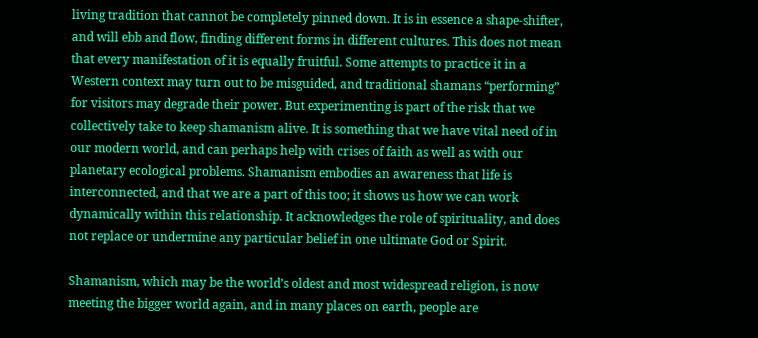living tradition that cannot be completely pinned down. It is in essence a shape-shifter, and will ebb and flow, finding different forms in different cultures. This does not mean that every manifestation of it is equally fruitful. Some attempts to practice it in a Western context may turn out to be misguided, and traditional shamans “performing” for visitors may degrade their power. But experimenting is part of the risk that we collectively take to keep shamanism alive. It is something that we have vital need of in our modern world, and can perhaps help with crises of faith as well as with our planetary ecological problems. Shamanism embodies an awareness that life is interconnected, and that we are a part of this too; it shows us how we can work dynamically within this relationship. It acknowledges the role of spirituality, and does not replace or undermine any particular belief in one ultimate God or Spirit.

Shamanism, which may be the world’s oldest and most widespread religion, is now meeting the bigger world again, and in many places on earth, people are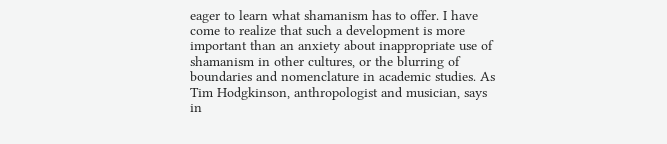eager to learn what shamanism has to offer. I have come to realize that such a development is more important than an anxiety about inappropriate use of shamanism in other cultures, or the blurring of boundaries and nomenclature in academic studies. As Tim Hodgkinson, anthropologist and musician, says in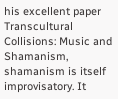his excellent paper Transcultural Collisions: Music and Shamanism, shamanism is itself improvisatory. It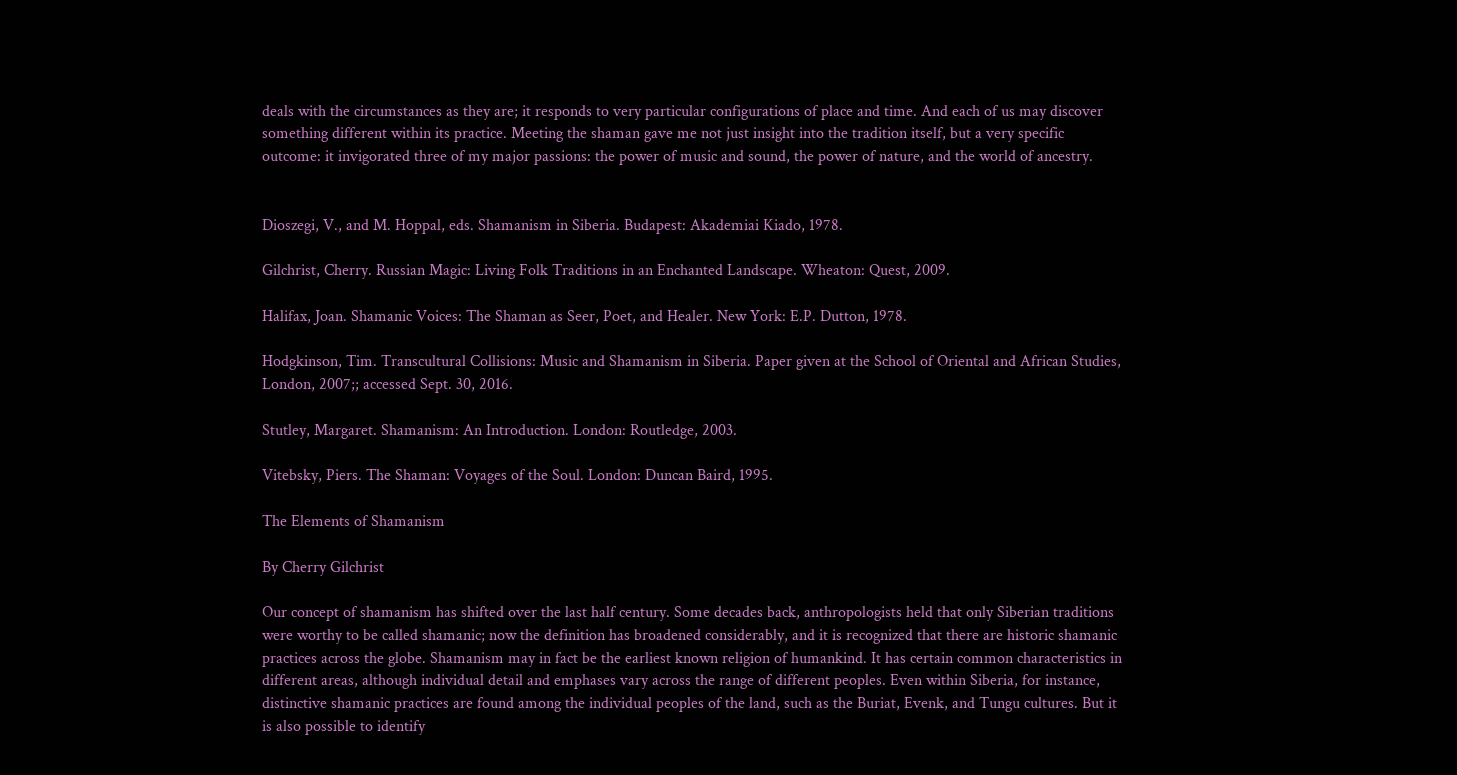deals with the circumstances as they are; it responds to very particular configurations of place and time. And each of us may discover something different within its practice. Meeting the shaman gave me not just insight into the tradition itself, but a very specific outcome: it invigorated three of my major passions: the power of music and sound, the power of nature, and the world of ancestry.


Dioszegi, V., and M. Hoppal, eds. Shamanism in Siberia. Budapest: Akademiai Kiado, 1978.

Gilchrist, Cherry. Russian Magic: Living Folk Traditions in an Enchanted Landscape. Wheaton: Quest, 2009.

Halifax, Joan. Shamanic Voices: The Shaman as Seer, Poet, and Healer. New York: E.P. Dutton, 1978.

Hodgkinson, Tim. Transcultural Collisions: Music and Shamanism in Siberia. Paper given at the School of Oriental and African Studies, London, 2007;; accessed Sept. 30, 2016.

Stutley, Margaret. Shamanism: An Introduction. London: Routledge, 2003.

Vitebsky, Piers. The Shaman: Voyages of the Soul. London: Duncan Baird, 1995.

The Elements of Shamanism

By Cherry Gilchrist

Our concept of shamanism has shifted over the last half century. Some decades back, anthropologists held that only Siberian traditions were worthy to be called shamanic; now the definition has broadened considerably, and it is recognized that there are historic shamanic practices across the globe. Shamanism may in fact be the earliest known religion of humankind. It has certain common characteristics in different areas, although individual detail and emphases vary across the range of different peoples. Even within Siberia, for instance, distinctive shamanic practices are found among the individual peoples of the land, such as the Buriat, Evenk, and Tungu cultures. But it is also possible to identify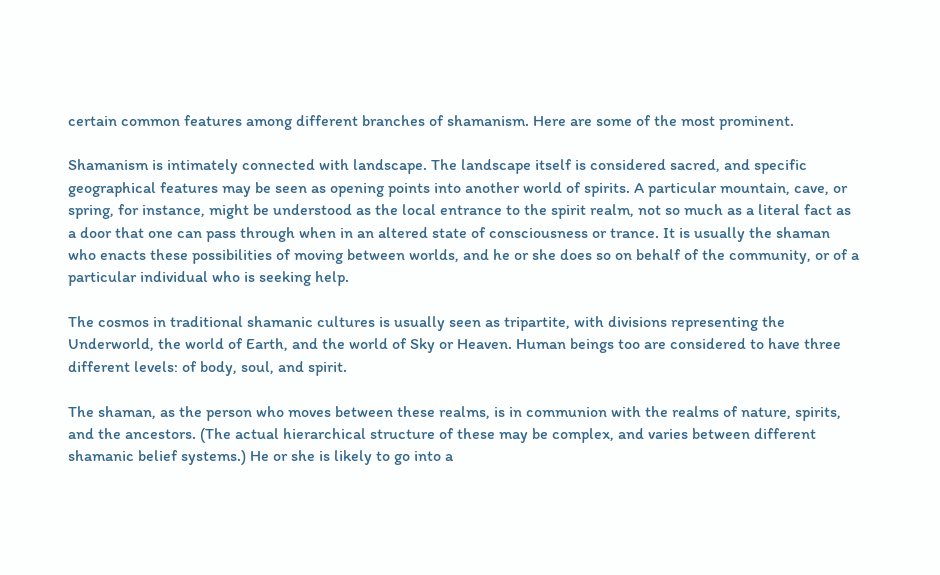certain common features among different branches of shamanism. Here are some of the most prominent.

Shamanism is intimately connected with landscape. The landscape itself is considered sacred, and specific geographical features may be seen as opening points into another world of spirits. A particular mountain, cave, or spring, for instance, might be understood as the local entrance to the spirit realm, not so much as a literal fact as a door that one can pass through when in an altered state of consciousness or trance. It is usually the shaman who enacts these possibilities of moving between worlds, and he or she does so on behalf of the community, or of a particular individual who is seeking help.

The cosmos in traditional shamanic cultures is usually seen as tripartite, with divisions representing the Underworld, the world of Earth, and the world of Sky or Heaven. Human beings too are considered to have three different levels: of body, soul, and spirit.

The shaman, as the person who moves between these realms, is in communion with the realms of nature, spirits, and the ancestors. (The actual hierarchical structure of these may be complex, and varies between different shamanic belief systems.) He or she is likely to go into a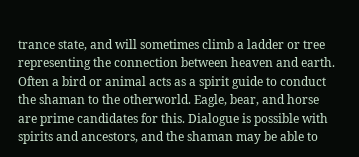trance state, and will sometimes climb a ladder or tree representing the connection between heaven and earth. Often a bird or animal acts as a spirit guide to conduct the shaman to the otherworld. Eagle, bear, and horse are prime candidates for this. Dialogue is possible with spirits and ancestors, and the shaman may be able to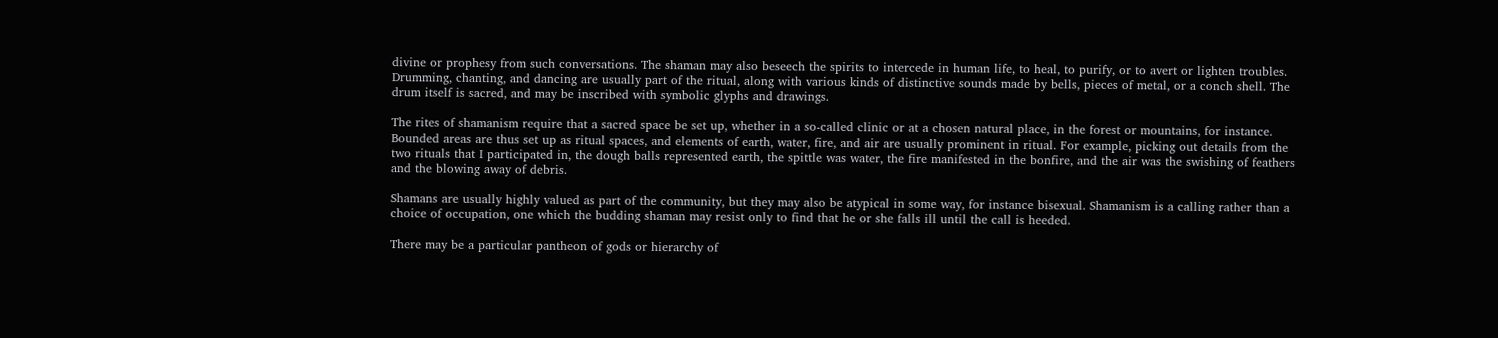divine or prophesy from such conversations. The shaman may also beseech the spirits to intercede in human life, to heal, to purify, or to avert or lighten troubles. Drumming, chanting, and dancing are usually part of the ritual, along with various kinds of distinctive sounds made by bells, pieces of metal, or a conch shell. The drum itself is sacred, and may be inscribed with symbolic glyphs and drawings.

The rites of shamanism require that a sacred space be set up, whether in a so-called clinic or at a chosen natural place, in the forest or mountains, for instance. Bounded areas are thus set up as ritual spaces, and elements of earth, water, fire, and air are usually prominent in ritual. For example, picking out details from the two rituals that I participated in, the dough balls represented earth, the spittle was water, the fire manifested in the bonfire, and the air was the swishing of feathers and the blowing away of debris.

Shamans are usually highly valued as part of the community, but they may also be atypical in some way, for instance bisexual. Shamanism is a calling rather than a choice of occupation, one which the budding shaman may resist only to find that he or she falls ill until the call is heeded.

There may be a particular pantheon of gods or hierarchy of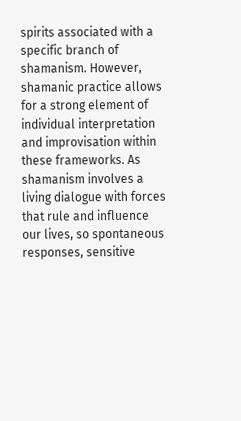spirits associated with a specific branch of shamanism. However, shamanic practice allows for a strong element of individual interpretation and improvisation within these frameworks. As shamanism involves a living dialogue with forces that rule and influence our lives, so spontaneous responses, sensitive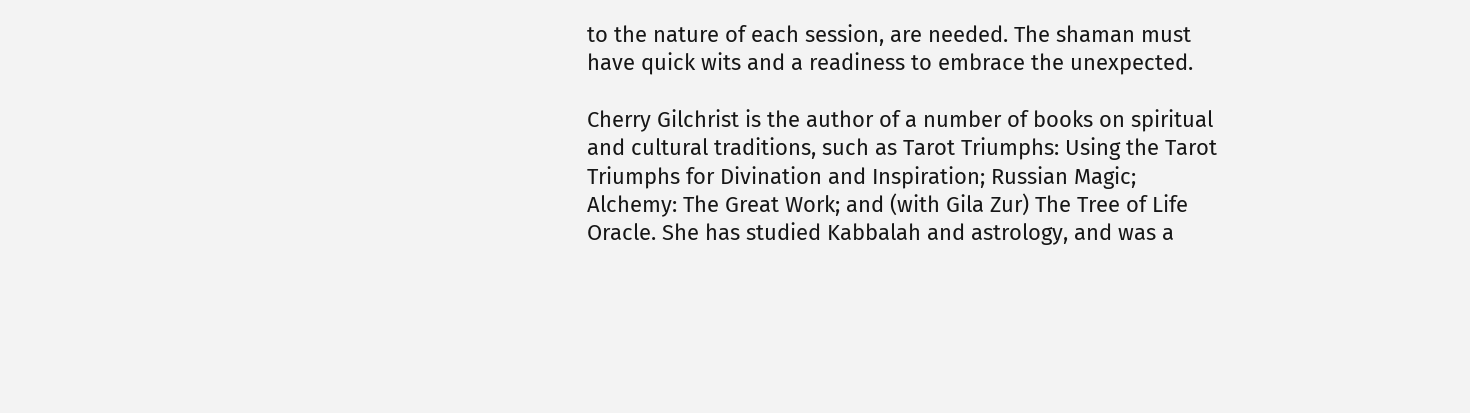to the nature of each session, are needed. The shaman must have quick wits and a readiness to embrace the unexpected.

Cherry Gilchrist is the author of a number of books on spiritual and cultural traditions, such as Tarot Triumphs: Using the Tarot Triumphs for Divination and Inspiration; Russian Magic; Alchemy: The Great Work; and (with Gila Zur) The Tree of Life Oracle. She has studied Kabbalah and astrology, and was a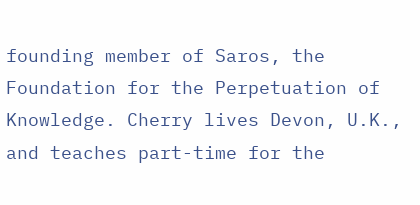founding member of Saros, the Foundation for the Perpetuation of Knowledge. Cherry lives Devon, U.K., and teaches part-time for the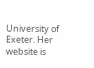University of Exeter. Her website is